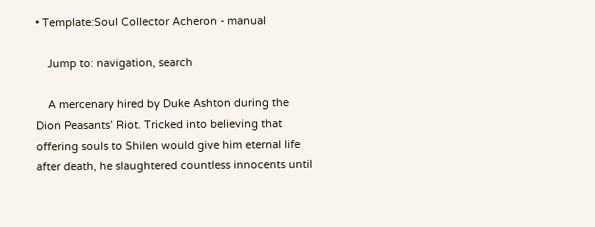• Template:Soul Collector Acheron - manual

    Jump to: navigation, search

    A mercenary hired by Duke Ashton during the Dion Peasants’ Riot. Tricked into believing that offering souls to Shilen would give him eternal life after death, he slaughtered countless innocents until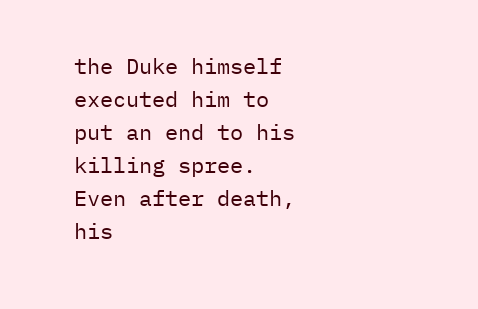the Duke himself executed him to put an end to his killing spree. Even after death, his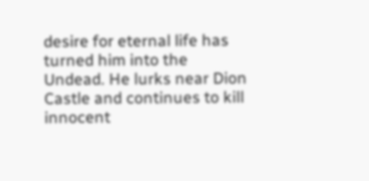desire for eternal life has turned him into the Undead. He lurks near Dion Castle and continues to kill innocent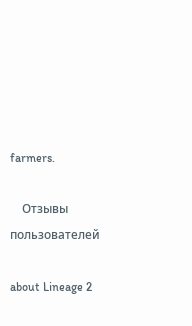farmers.

    Отзывы пользователей

about Lineage 2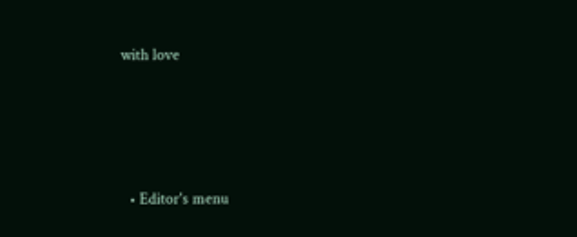with love




  • Editor's menu